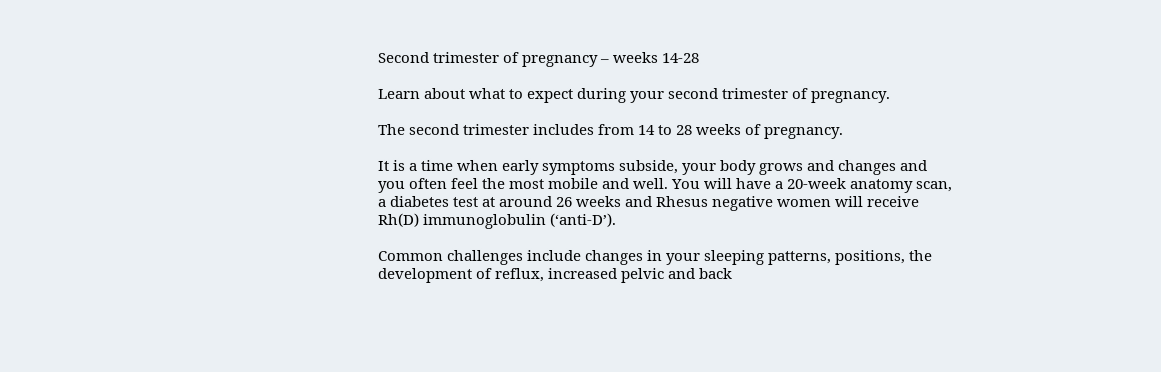Second trimester of pregnancy – weeks 14-28

Learn about what to expect during your second trimester of pregnancy.

The second trimester includes from 14 to 28 weeks of pregnancy.

It is a time when early symptoms subside, your body grows and changes and you often feel the most mobile and well. You will have a 20-week anatomy scan, a diabetes test at around 26 weeks and Rhesus negative women will receive Rh(D) immunoglobulin (‘anti-D’).

Common challenges include changes in your sleeping patterns, positions, the development of reflux, increased pelvic and back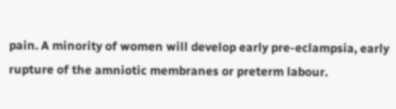pain. A minority of women will develop early pre-eclampsia, early rupture of the amniotic membranes or preterm labour.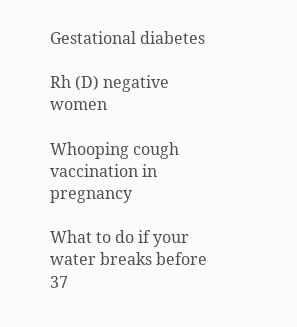Gestational diabetes

Rh (D) negative women

Whooping cough vaccination in pregnancy

What to do if your water breaks before 37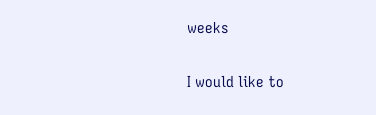weeks

I would like to